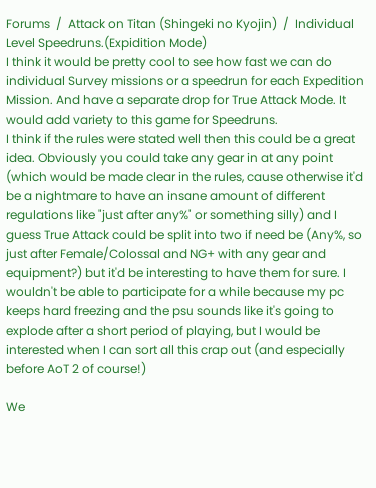Forums  /  Attack on Titan (Shingeki no Kyojin)  /  Individual Level Speedruns.(Expidition Mode)
I think it would be pretty cool to see how fast we can do individual Survey missions or a speedrun for each Expedition Mission. And have a separate drop for True Attack Mode. It would add variety to this game for Speedruns.
I think if the rules were stated well then this could be a great idea. Obviously you could take any gear in at any point (which would be made clear in the rules, cause otherwise it'd be a nightmare to have an insane amount of different regulations like "just after any%" or something silly) and I guess True Attack could be split into two if need be (Any%, so just after Female/Colossal and NG+ with any gear and equipment?) but it'd be interesting to have them for sure. I wouldn't be able to participate for a while because my pc keeps hard freezing and the psu sounds like it's going to explode after a short period of playing, but I would be interested when I can sort all this crap out (and especially before AoT 2 of course!)

We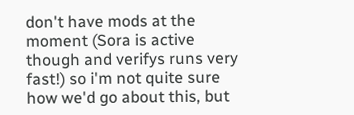don't have mods at the moment (Sora is active though and verifys runs very fast!) so i'm not quite sure how we'd go about this, but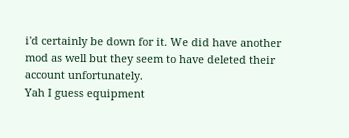i'd certainly be down for it. We did have another mod as well but they seem to have deleted their account unfortunately.
Yah I guess equipment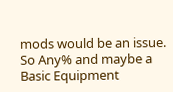mods would be an issue. So Any% and maybe a Basic Equipment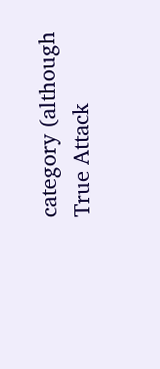category (although True Attack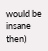would be insane then)